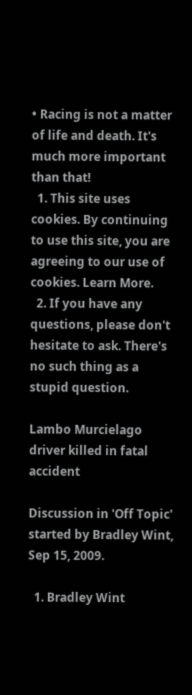• Racing is not a matter of life and death. It's much more important than that!
  1. This site uses cookies. By continuing to use this site, you are agreeing to our use of cookies. Learn More.
  2. If you have any questions, please don't hesitate to ask. There's no such thing as a stupid question.

Lambo Murcielago driver killed in fatal accident

Discussion in 'Off Topic' started by Bradley Wint, Sep 15, 2009.

  1. Bradley Wint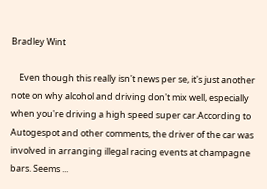Bradley Wint

    Even though this really isn't news per se, it's just another note on why alcohol and driving don't mix well, especially when you're driving a high speed super car.According to Autogespot and other comments, the driver of the car was involved in arranging illegal racing events at champagne bars. Seems ...